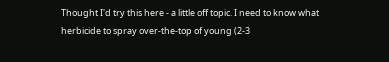Thought I'd try this here - a little off topic. I need to know what herbicide to spray over-the-top of young (2-3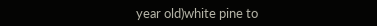year old)white pine to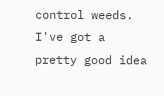control weeds. I've got a pretty good idea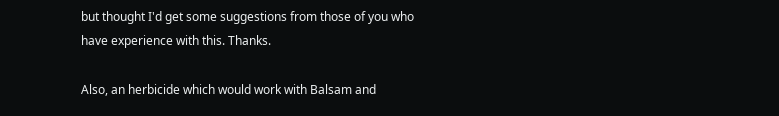but thought I'd get some suggestions from those of you who have experience with this. Thanks.

Also, an herbicide which would work with Balsam and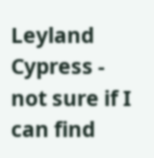Leyland Cypress - not sure if I can find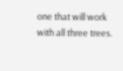one that will work with all three trees.